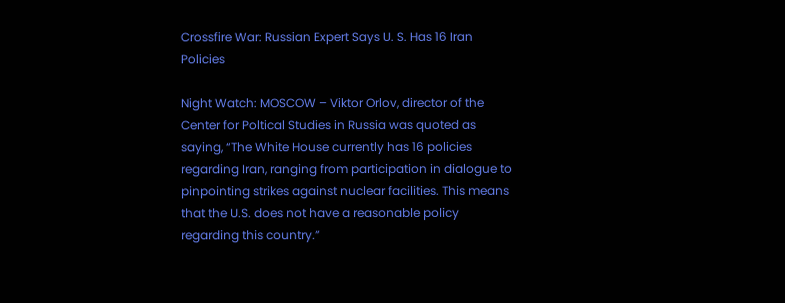Crossfire War: Russian Expert Says U. S. Has 16 Iran Policies

Night Watch: MOSCOW – Viktor Orlov, director of the Center for Poltical Studies in Russia was quoted as saying, “The White House currently has 16 policies regarding Iran, ranging from participation in dialogue to pinpointing strikes against nuclear facilities. This means that the U.S. does not have a reasonable policy regarding this country.”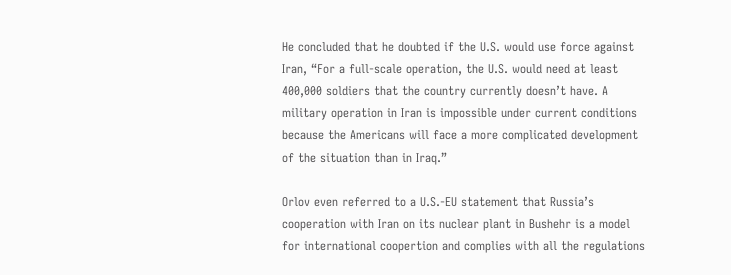He concluded that he doubted if the U.S. would use force against Iran, “For a full-scale operation, the U.S. would need at least 400,000 soldiers that the country currently doesn’t have. A military operation in Iran is impossible under current conditions because the Americans will face a more complicated development of the situation than in Iraq.”

Orlov even referred to a U.S.-EU statement that Russia’s cooperation with Iran on its nuclear plant in Bushehr is a model for international coopertion and complies with all the regulations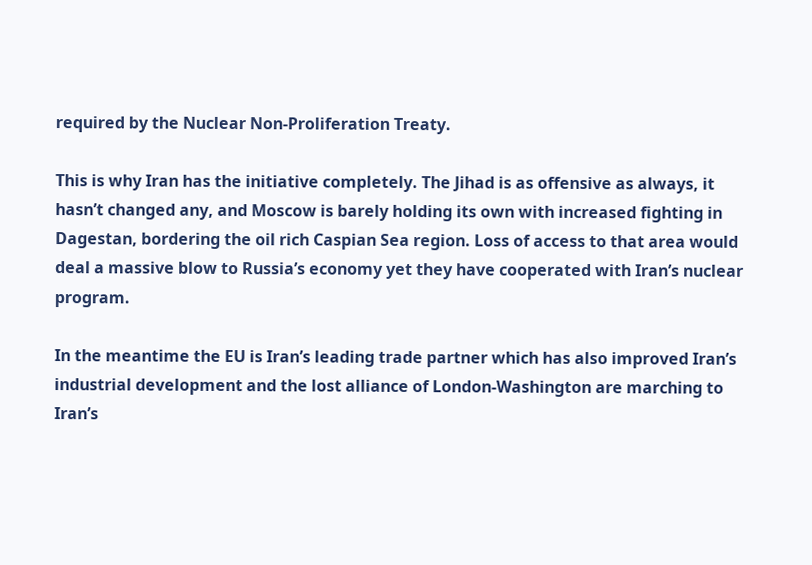required by the Nuclear Non-Proliferation Treaty.

This is why Iran has the initiative completely. The Jihad is as offensive as always, it hasn’t changed any, and Moscow is barely holding its own with increased fighting in Dagestan, bordering the oil rich Caspian Sea region. Loss of access to that area would deal a massive blow to Russia’s economy yet they have cooperated with Iran’s nuclear program.

In the meantime the EU is Iran’s leading trade partner which has also improved Iran’s industrial development and the lost alliance of London-Washington are marching to Iran’s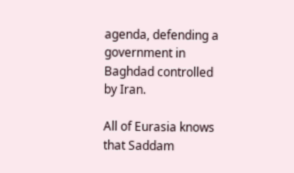agenda, defending a government in Baghdad controlled by Iran.

All of Eurasia knows that Saddam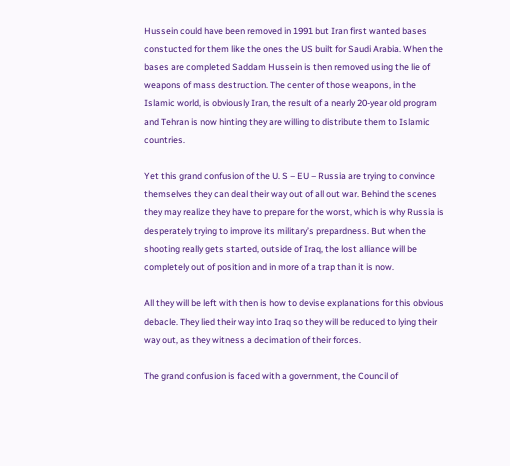Hussein could have been removed in 1991 but Iran first wanted bases constucted for them like the ones the US built for Saudi Arabia. When the bases are completed Saddam Hussein is then removed using the lie of weapons of mass destruction. The center of those weapons, in the Islamic world, is obviously Iran, the result of a nearly 20-year old program and Tehran is now hinting they are willing to distribute them to Islamic countries.

Yet this grand confusion of the U. S – EU – Russia are trying to convince themselves they can deal their way out of all out war. Behind the scenes they may realize they have to prepare for the worst, which is why Russia is desperately trying to improve its military’s prepardness. But when the shooting really gets started, outside of Iraq, the lost alliance will be completely out of position and in more of a trap than it is now.

All they will be left with then is how to devise explanations for this obvious debacle. They lied their way into Iraq so they will be reduced to lying their way out, as they witness a decimation of their forces.

The grand confusion is faced with a government, the Council of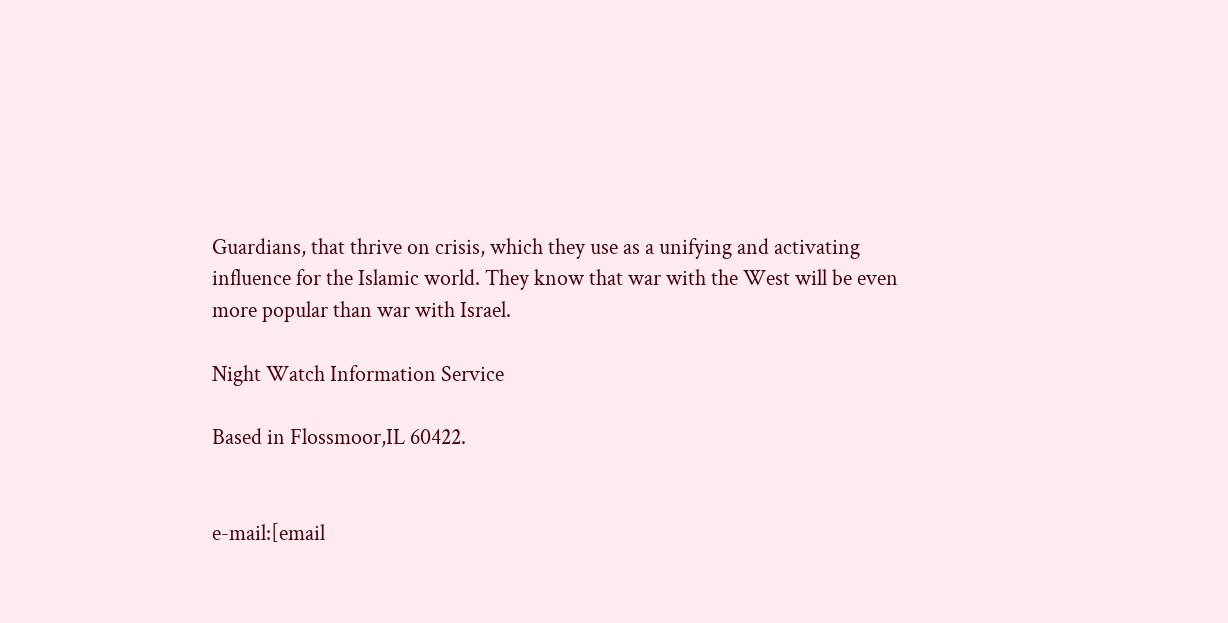Guardians, that thrive on crisis, which they use as a unifying and activating influence for the Islamic world. They know that war with the West will be even more popular than war with Israel.

Night Watch Information Service

Based in Flossmoor,IL 60422.


e-mail:[email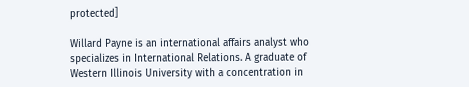protected]

Willard Payne is an international affairs analyst who specializes in International Relations. A graduate of Western Illinois University with a concentration in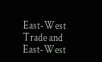East-West Trade and East-West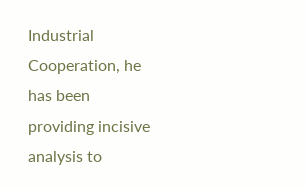Industrial Cooperation, he has been providing incisive analysis to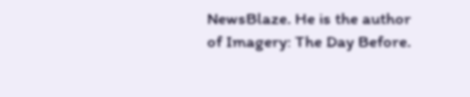NewsBlaze. He is the author of Imagery: The Day Before.